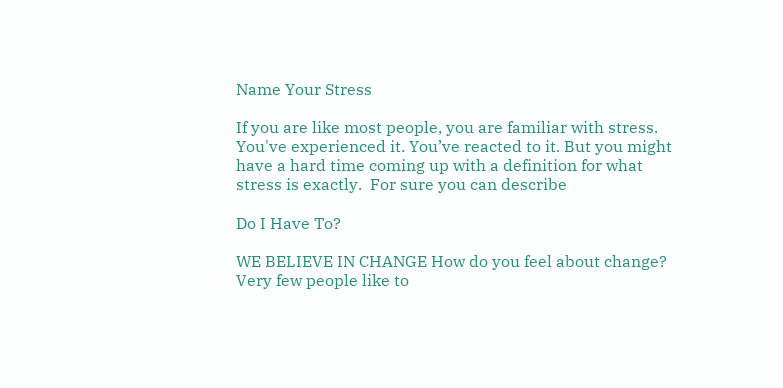Name Your Stress

If you are like most people, you are familiar with stress.  You've experienced it. You’ve reacted to it. But you might have a hard time coming up with a definition for what stress is exactly.  For sure you can describe

Do I Have To?

WE BELIEVE IN CHANGE How do you feel about change? Very few people like to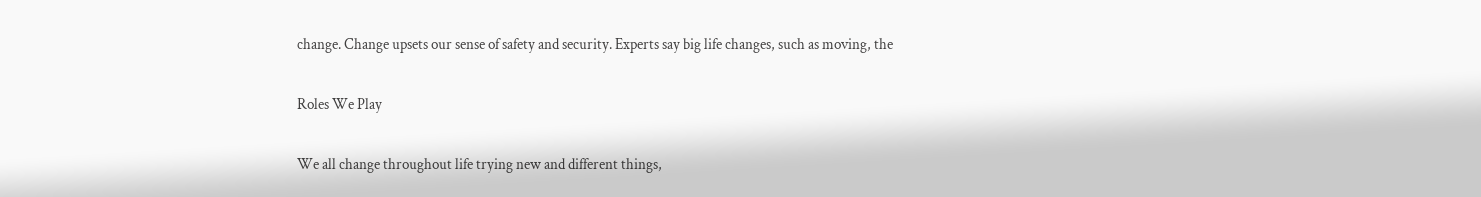change. Change upsets our sense of safety and security. Experts say big life changes, such as moving, the

Roles We Play

We all change throughout life trying new and different things,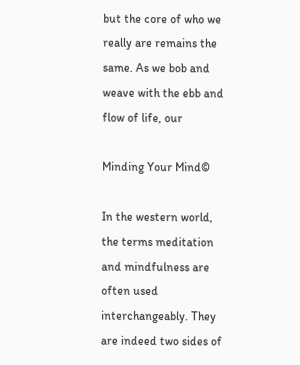but the core of who we really are remains the same. As we bob and weave with the ebb and flow of life, our

Minding Your Mind©

In the western world, the terms meditation and mindfulness are often used interchangeably. They are indeed two sides of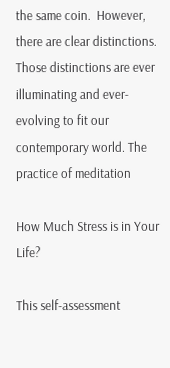the same coin.  However, there are clear distinctions. Those distinctions are ever illuminating and ever-evolving to fit our contemporary world. The practice of meditation

How Much Stress is in Your Life?

This self-assessment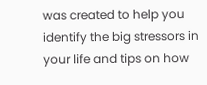was created to help you identify the big stressors in your life and tips on how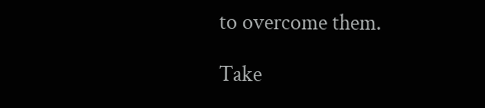to overcome them.

Take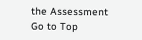the Assessment
Go to Top